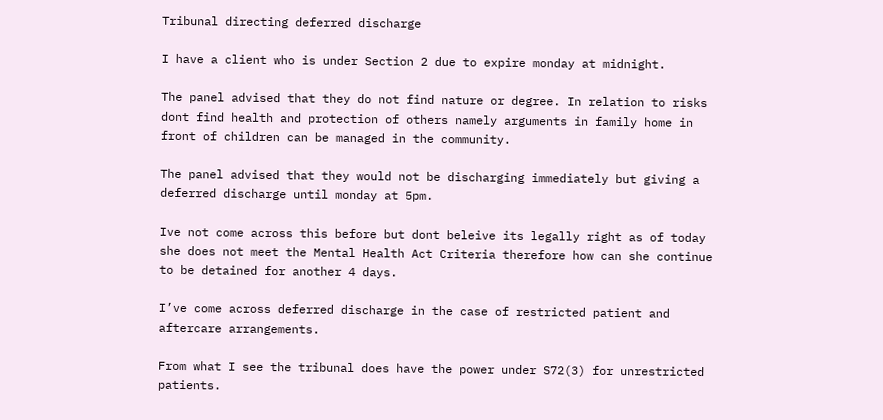Tribunal directing deferred discharge

I have a client who is under Section 2 due to expire monday at midnight.

The panel advised that they do not find nature or degree. In relation to risks dont find health and protection of others namely arguments in family home in front of children can be managed in the community.

The panel advised that they would not be discharging immediately but giving a deferred discharge until monday at 5pm.

Ive not come across this before but dont beleive its legally right as of today she does not meet the Mental Health Act Criteria therefore how can she continue to be detained for another 4 days.

I’ve come across deferred discharge in the case of restricted patient and aftercare arrangements.

From what I see the tribunal does have the power under S72(3) for unrestricted patients.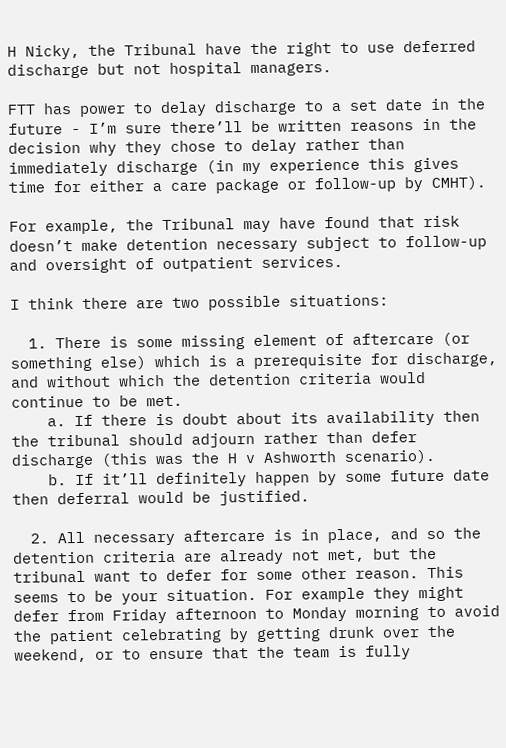H Nicky, the Tribunal have the right to use deferred discharge but not hospital managers.

FTT has power to delay discharge to a set date in the future - I’m sure there’ll be written reasons in the decision why they chose to delay rather than immediately discharge (in my experience this gives time for either a care package or follow-up by CMHT).

For example, the Tribunal may have found that risk doesn’t make detention necessary subject to follow-up and oversight of outpatient services.

I think there are two possible situations:

  1. There is some missing element of aftercare (or something else) which is a prerequisite for discharge, and without which the detention criteria would continue to be met.
    a. If there is doubt about its availability then the tribunal should adjourn rather than defer discharge (this was the H v Ashworth scenario).
    b. If it’ll definitely happen by some future date then deferral would be justified.

  2. All necessary aftercare is in place, and so the detention criteria are already not met, but the tribunal want to defer for some other reason. This seems to be your situation. For example they might defer from Friday afternoon to Monday morning to avoid the patient celebrating by getting drunk over the weekend, or to ensure that the team is fully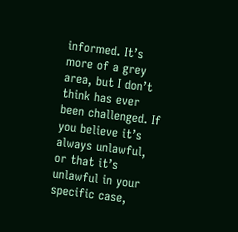informed. It’s more of a grey area, but I don’t think has ever been challenged. If you believe it’s always unlawful, or that it’s unlawful in your specific case,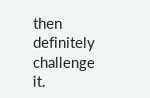then definitely challenge it.